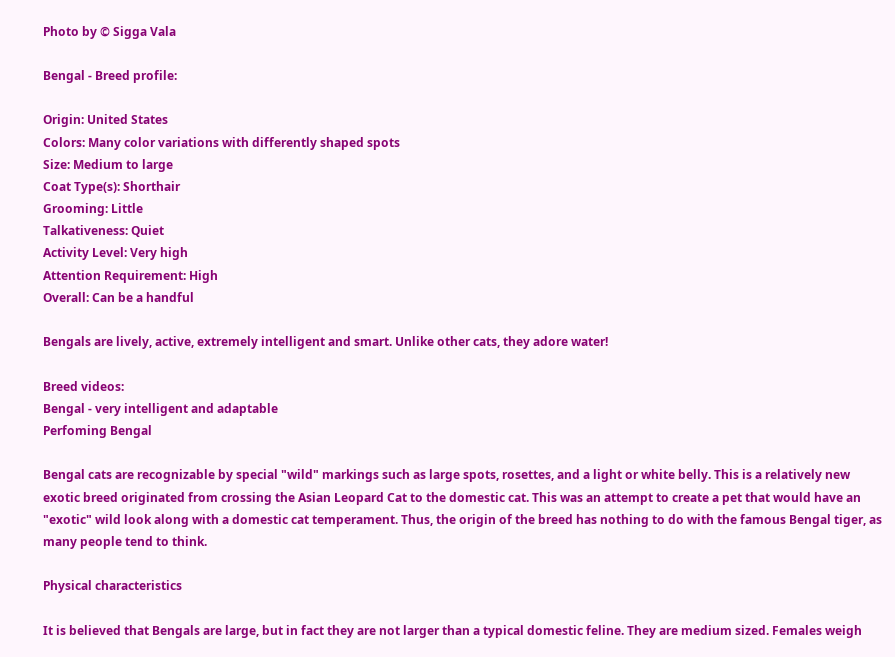Photo by © Sigga Vala

Bengal - Breed profile:

Origin: United States
Colors: Many color variations with differently shaped spots
Size: Medium to large
Coat Type(s): Shorthair
Grooming: Little
Talkativeness: Quiet
Activity Level: Very high
Attention Requirement: High
Overall: Can be a handful

Bengals are lively, active, extremely intelligent and smart. Unlike other cats, they adore water!

Breed videos:
Bengal - very intelligent and adaptable
Perfoming Bengal

Bengal cats are recognizable by special "wild" markings such as large spots, rosettes, and a light or white belly. This is a relatively new exotic breed originated from crossing the Asian Leopard Cat to the domestic cat. This was an attempt to create a pet that would have an "exotic" wild look along with a domestic cat temperament. Thus, the origin of the breed has nothing to do with the famous Bengal tiger, as many people tend to think.

Physical characteristics

It is believed that Bengals are large, but in fact they are not larger than a typical domestic feline. They are medium sized. Females weigh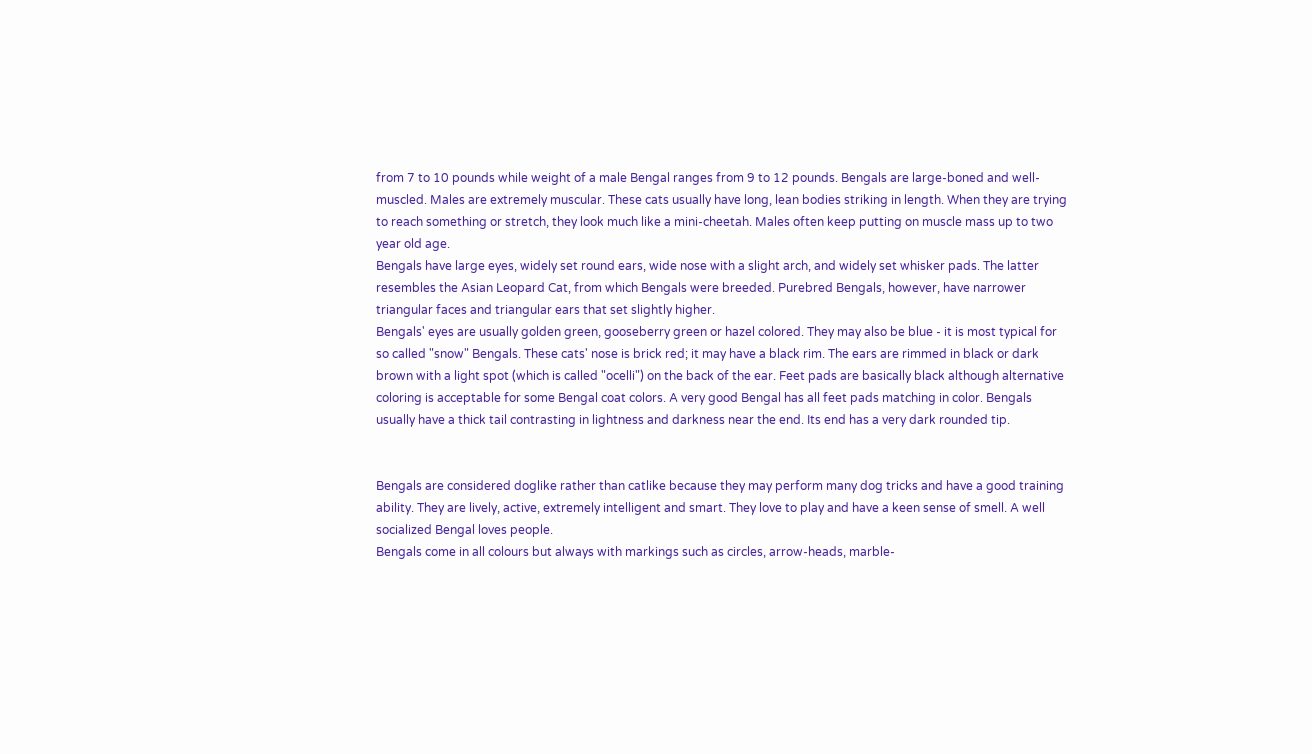from 7 to 10 pounds while weight of a male Bengal ranges from 9 to 12 pounds. Bengals are large-boned and well-muscled. Males are extremely muscular. These cats usually have long, lean bodies striking in length. When they are trying to reach something or stretch, they look much like a mini-cheetah. Males often keep putting on muscle mass up to two year old age.
Bengals have large eyes, widely set round ears, wide nose with a slight arch, and widely set whisker pads. The latter resembles the Asian Leopard Cat, from which Bengals were breeded. Purebred Bengals, however, have narrower triangular faces and triangular ears that set slightly higher.
Bengals' eyes are usually golden green, gooseberry green or hazel colored. They may also be blue - it is most typical for so called "snow" Bengals. These cats' nose is brick red; it may have a black rim. The ears are rimmed in black or dark brown with a light spot (which is called "ocelli") on the back of the ear. Feet pads are basically black although alternative coloring is acceptable for some Bengal coat colors. A very good Bengal has all feet pads matching in color. Bengals usually have a thick tail contrasting in lightness and darkness near the end. Its end has a very dark rounded tip.


Bengals are considered doglike rather than catlike because they may perform many dog tricks and have a good training ability. They are lively, active, extremely intelligent and smart. They love to play and have a keen sense of smell. A well socialized Bengal loves people.
Bengals come in all colours but always with markings such as circles, arrow-heads, marble-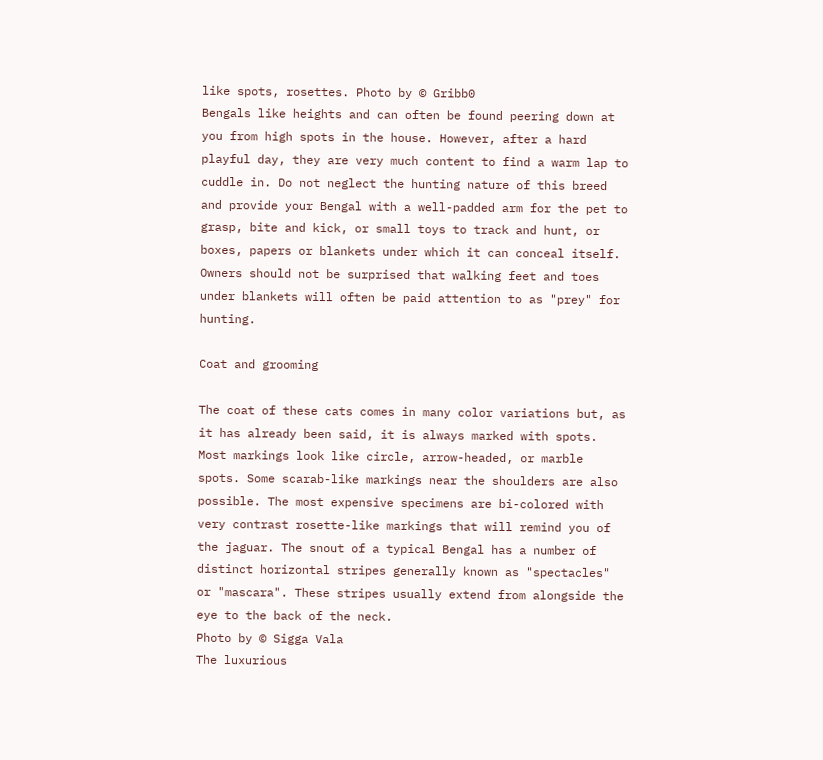like spots, rosettes. Photo by © Gribb0
Bengals like heights and can often be found peering down at you from high spots in the house. However, after a hard playful day, they are very much content to find a warm lap to cuddle in. Do not neglect the hunting nature of this breed and provide your Bengal with a well-padded arm for the pet to grasp, bite and kick, or small toys to track and hunt, or boxes, papers or blankets under which it can conceal itself. Owners should not be surprised that walking feet and toes under blankets will often be paid attention to as "prey" for hunting.

Coat and grooming

The coat of these cats comes in many color variations but, as it has already been said, it is always marked with spots. Most markings look like circle, arrow-headed, or marble spots. Some scarab-like markings near the shoulders are also possible. The most expensive specimens are bi-colored with very contrast rosette-like markings that will remind you of the jaguar. The snout of a typical Bengal has a number of distinct horizontal stripes generally known as "spectacles" or "mascara". These stripes usually extend from alongside the eye to the back of the neck.
Photo by © Sigga Vala
The luxurious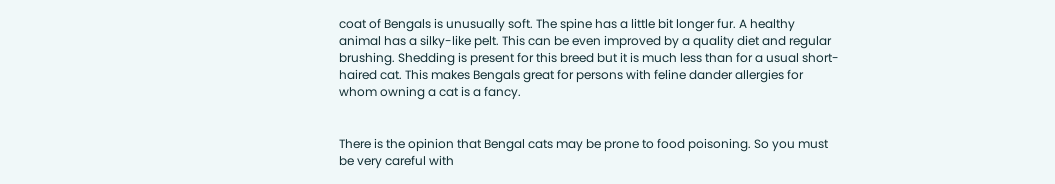coat of Bengals is unusually soft. The spine has a little bit longer fur. A healthy animal has a silky-like pelt. This can be even improved by a quality diet and regular brushing. Shedding is present for this breed but it is much less than for a usual short-haired cat. This makes Bengals great for persons with feline dander allergies for whom owning a cat is a fancy.


There is the opinion that Bengal cats may be prone to food poisoning. So you must be very careful with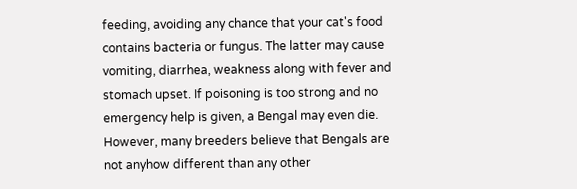feeding, avoiding any chance that your cat's food contains bacteria or fungus. The latter may cause vomiting, diarrhea, weakness along with fever and stomach upset. If poisoning is too strong and no emergency help is given, a Bengal may even die. However, many breeders believe that Bengals are not anyhow different than any other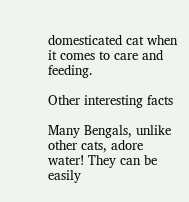domesticated cat when it comes to care and feeding.

Other interesting facts

Many Bengals, unlike other cats, adore water! They can be easily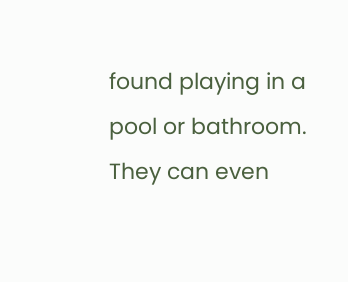found playing in a pool or bathroom. They can even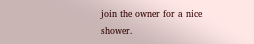join the owner for a nice shower.